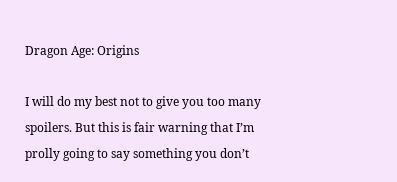Dragon Age: Origins

I will do my best not to give you too many spoilers. But this is fair warning that I’m prolly going to say something you don’t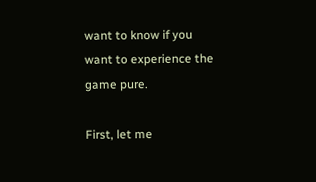want to know if you want to experience the game pure.

First, let me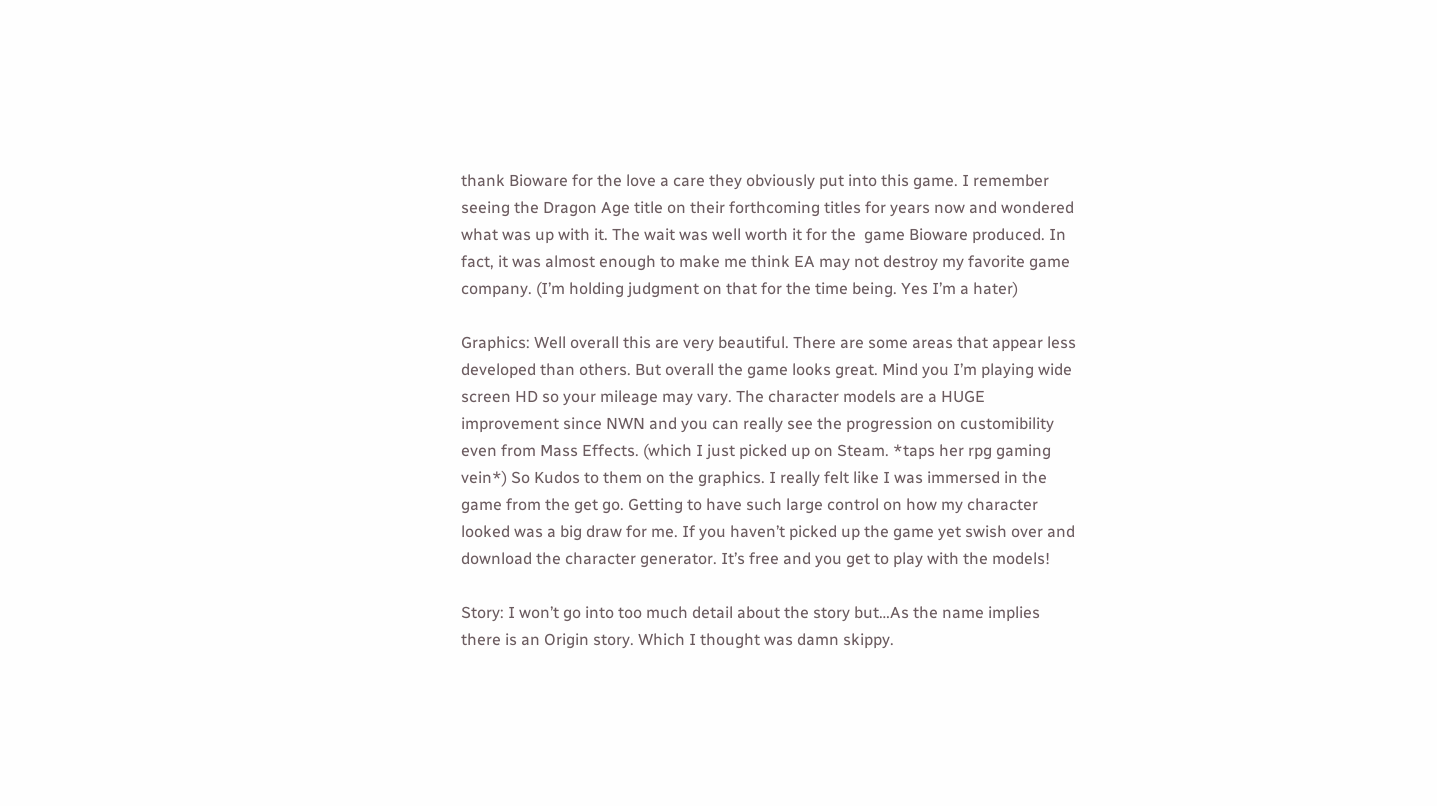thank Bioware for the love a care they obviously put into this game. I remember seeing the Dragon Age title on their forthcoming titles for years now and wondered what was up with it. The wait was well worth it for the  game Bioware produced. In fact, it was almost enough to make me think EA may not destroy my favorite game company. (I’m holding judgment on that for the time being. Yes I’m a hater)

Graphics: Well overall this are very beautiful. There are some areas that appear less developed than others. But overall the game looks great. Mind you I’m playing wide screen HD so your mileage may vary. The character models are a HUGE improvement since NWN and you can really see the progression on customibility even from Mass Effects. (which I just picked up on Steam. *taps her rpg gaming vein*) So Kudos to them on the graphics. I really felt like I was immersed in the game from the get go. Getting to have such large control on how my character looked was a big draw for me. If you haven’t picked up the game yet swish over and download the character generator. It’s free and you get to play with the models!

Story: I won’t go into too much detail about the story but…As the name implies there is an Origin story. Which I thought was damn skippy.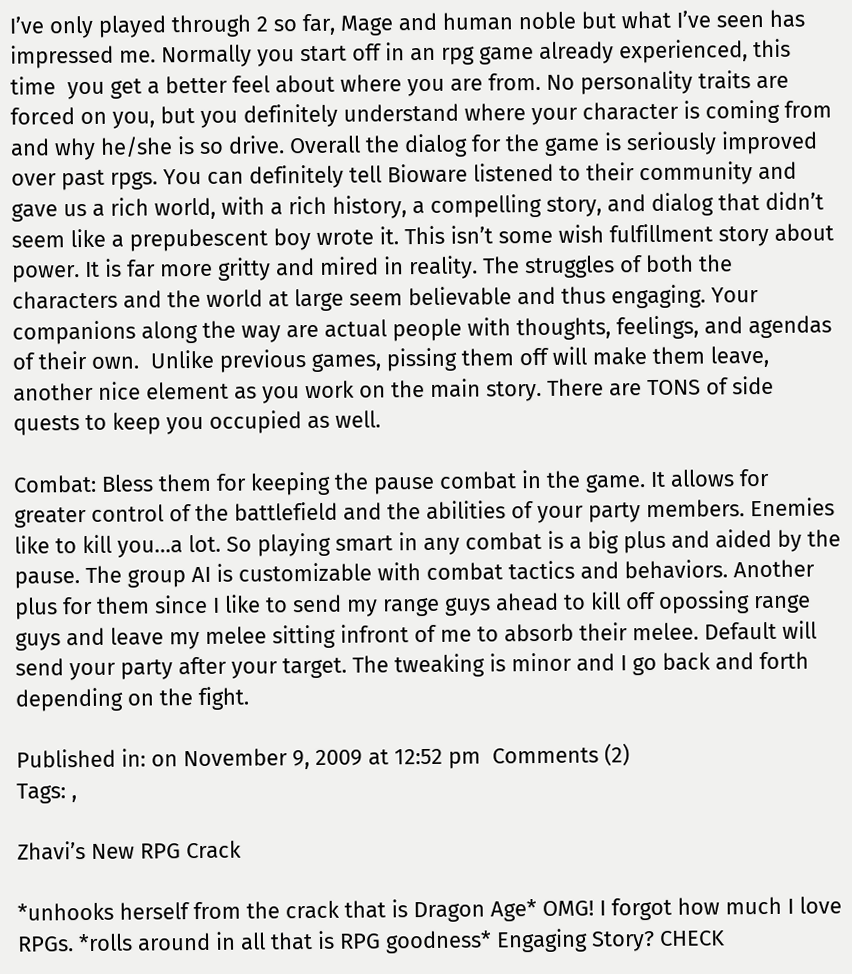I’ve only played through 2 so far, Mage and human noble but what I’ve seen has impressed me. Normally you start off in an rpg game already experienced, this time  you get a better feel about where you are from. No personality traits are forced on you, but you definitely understand where your character is coming from and why he/she is so drive. Overall the dialog for the game is seriously improved over past rpgs. You can definitely tell Bioware listened to their community and gave us a rich world, with a rich history, a compelling story, and dialog that didn’t seem like a prepubescent boy wrote it. This isn’t some wish fulfillment story about power. It is far more gritty and mired in reality. The struggles of both the characters and the world at large seem believable and thus engaging. Your companions along the way are actual people with thoughts, feelings, and agendas of their own.  Unlike previous games, pissing them off will make them leave, another nice element as you work on the main story. There are TONS of side quests to keep you occupied as well.

Combat: Bless them for keeping the pause combat in the game. It allows for greater control of the battlefield and the abilities of your party members. Enemies like to kill you…a lot. So playing smart in any combat is a big plus and aided by the pause. The group AI is customizable with combat tactics and behaviors. Another plus for them since I like to send my range guys ahead to kill off opossing range guys and leave my melee sitting infront of me to absorb their melee. Default will send your party after your target. The tweaking is minor and I go back and forth depending on the fight.

Published in: on November 9, 2009 at 12:52 pm  Comments (2)
Tags: ,

Zhavi’s New RPG Crack

*unhooks herself from the crack that is Dragon Age* OMG! I forgot how much I love RPGs. *rolls around in all that is RPG goodness* Engaging Story? CHECK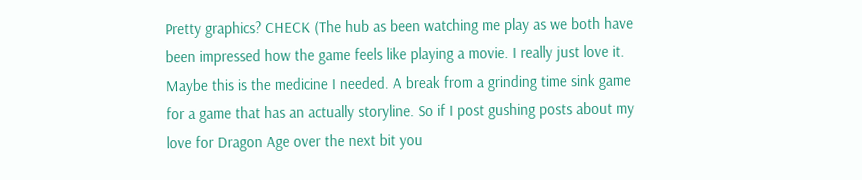Pretty graphics? CHECK (The hub as been watching me play as we both have been impressed how the game feels like playing a movie. I really just love it. Maybe this is the medicine I needed. A break from a grinding time sink game for a game that has an actually storyline. So if I post gushing posts about my love for Dragon Age over the next bit you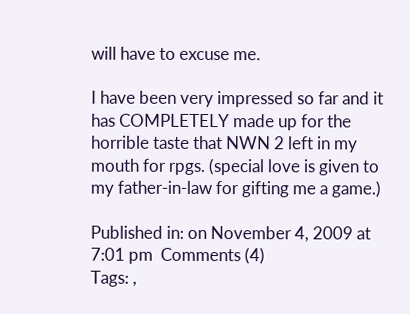will have to excuse me.

I have been very impressed so far and it has COMPLETELY made up for the horrible taste that NWN 2 left in my mouth for rpgs. (special love is given to my father-in-law for gifting me a game.)

Published in: on November 4, 2009 at 7:01 pm  Comments (4)
Tags: ,